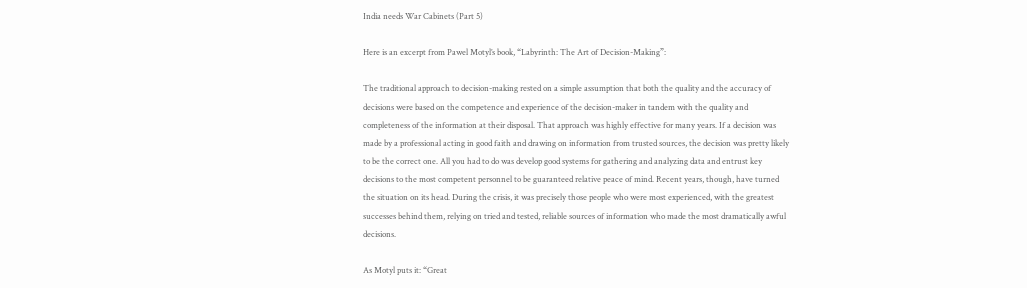India needs War Cabinets (Part 5)

Here is an excerpt from Pawel Motyl’s book, “Labyrinth: The Art of Decision-Making”:

The traditional approach to decision-making rested on a simple assumption that both the quality and the accuracy of decisions were based on the competence and experience of the decision-maker in tandem with the quality and completeness of the information at their disposal. That approach was highly effective for many years. If a decision was made by a professional acting in good faith and drawing on information from trusted sources, the decision was pretty likely to be the correct one. All you had to do was develop good systems for gathering and analyzing data and entrust key decisions to the most competent personnel to be guaranteed relative peace of mind. Recent years, though, have turned the situation on its head. During the crisis, it was precisely those people who were most experienced, with the greatest successes behind them, relying on tried and tested, reliable sources of information who made the most dramatically awful decisions.

As Motyl puts it: “Great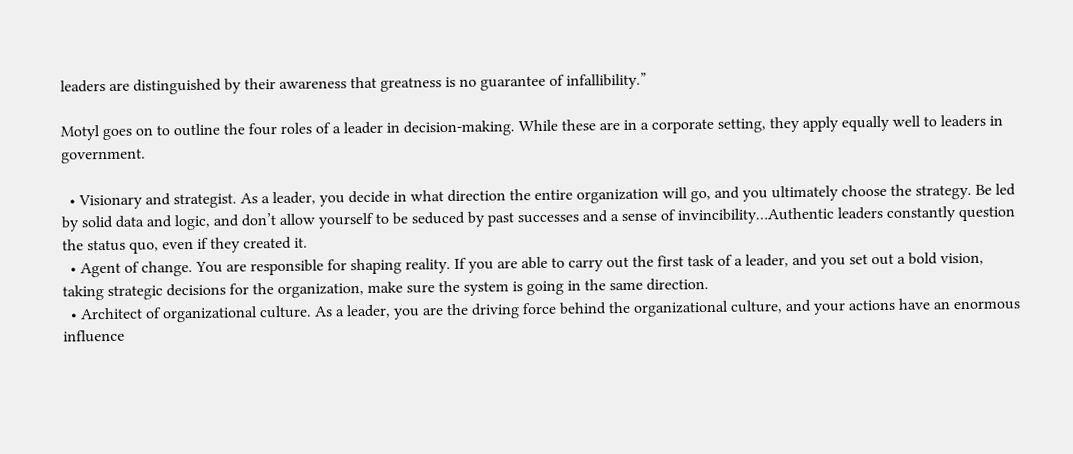leaders are distinguished by their awareness that greatness is no guarantee of infallibility.”

Motyl goes on to outline the four roles of a leader in decision-making. While these are in a corporate setting, they apply equally well to leaders in government.

  • Visionary and strategist. As a leader, you decide in what direction the entire organization will go, and you ultimately choose the strategy. Be led by solid data and logic, and don’t allow yourself to be seduced by past successes and a sense of invincibility…Authentic leaders constantly question the status quo, even if they created it.
  • Agent of change. You are responsible for shaping reality. If you are able to carry out the first task of a leader, and you set out a bold vision, taking strategic decisions for the organization, make sure the system is going in the same direction.
  • Architect of organizational culture. As a leader, you are the driving force behind the organizational culture, and your actions have an enormous influence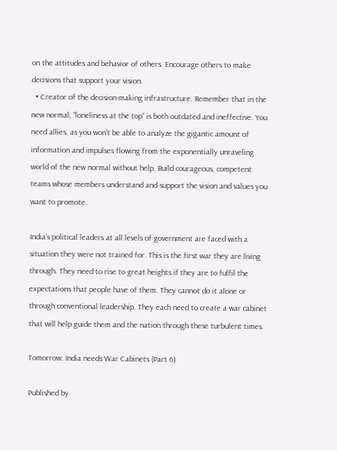on the attitudes and behavior of others. Encourage others to make decisions that support your vision.
  • Creator of the decision-making infrastructure. Remember that in the new normal, “loneliness at the top” is both outdated and ineffective. You need allies, as you won’t be able to analyze the gigantic amount of information and impulses flowing from the exponentially unraveling world of the new normal without help. Build courageous, competent teams whose members understand and support the vision and values you want to promote.

India’s political leaders at all levels of government are faced with a situation they were not trained for. This is the first war they are living through. They need to rise to great heights if they are to fulfil the expectations that people have of them. They cannot do it alone or through conventional leadership. They each need to create a war cabinet that will help guide them and the nation through these turbulent times.

Tomorrow: India needs War Cabinets (Part 6)

Published by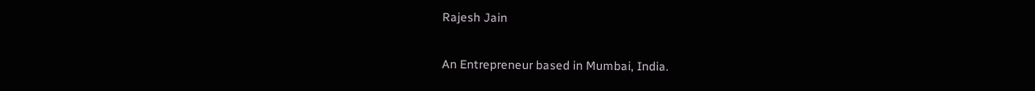Rajesh Jain

An Entrepreneur based in Mumbai, India.